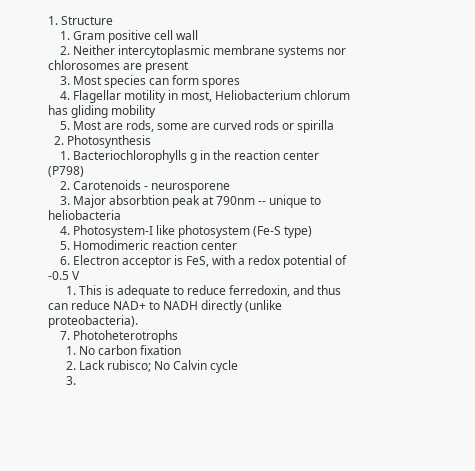1. Structure
    1. Gram positive cell wall
    2. Neither intercytoplasmic membrane systems nor chlorosomes are present
    3. Most species can form spores
    4. Flagellar motility in most, Heliobacterium chlorum has gliding mobility
    5. Most are rods, some are curved rods or spirilla
  2. Photosynthesis
    1. Bacteriochlorophylls g in the reaction center (P798)
    2. Carotenoids - neurosporene
    3. Major absorbtion peak at 790nm -- unique to heliobacteria
    4. Photosystem-I like photosystem (Fe-S type)
    5. Homodimeric reaction center
    6. Electron acceptor is FeS, with a redox potential of -0.5 V
      1. This is adequate to reduce ferredoxin, and thus can reduce NAD+ to NADH directly (unlike proteobacteria).
    7. Photoheterotrophs
      1. No carbon fixation
      2. Lack rubisco; No Calvin cycle
      3.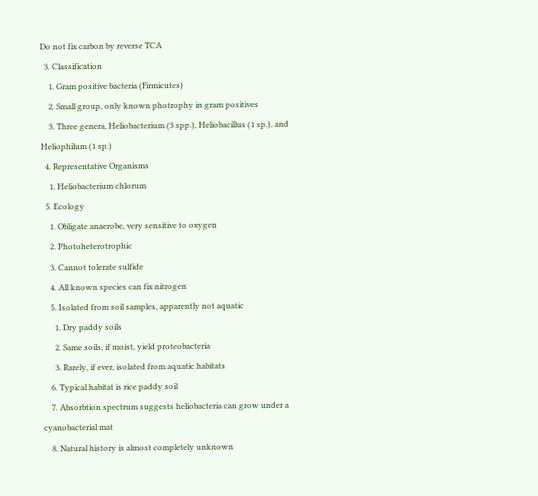Do not fix carbon by reverse TCA
  3. Classification
    1. Gram positive bacteria (Firmicutes)
    2. Small group, only known photrophy in gram positives
    3. Three genera, Heliobacterium (3 spp.), Heliobacillus (1 sp.), and Heliophilum (1 sp.)
  4. Representative Organisms
    1. Heliobacterium chlorum
  5. Ecology
    1. Obligate anaerobe, very sensitive to oxygen
    2. Photoheterotrophic
    3. Cannot tolerate sulfide
    4. All known species can fix nitrogen
    5. Isolated from soil samples, apparently not aquatic
      1. Dry paddy soils
      2. Same soils, if moist, yield proteobacteria
      3. Rarely, if ever, isolated from aquatic habitats
    6. Typical habitat is rice paddy soil
    7. Absorbtion spectrum suggests heliobacteria can grow under a cyanobacterial mat
    8. Natural history is almost completely unknown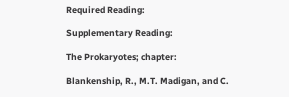Required Reading:

Supplementary Reading:

The Prokaryotes; chapter:

Blankenship, R., M.T. Madigan, and C.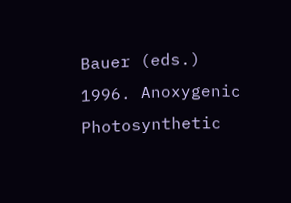Bauer (eds.) 1996. Anoxygenic Photosynthetic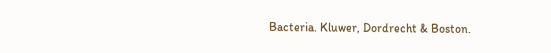Bacteria. Kluwer, Dordrecht & Boston.